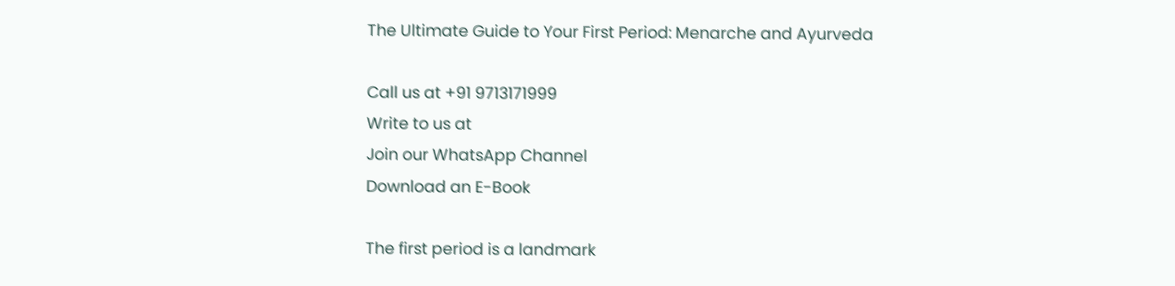The Ultimate Guide to Your First Period: Menarche and Ayurveda

Call us at +91 9713171999
Write to us at
Join our WhatsApp Channel
Download an E-Book

The first period is a landmark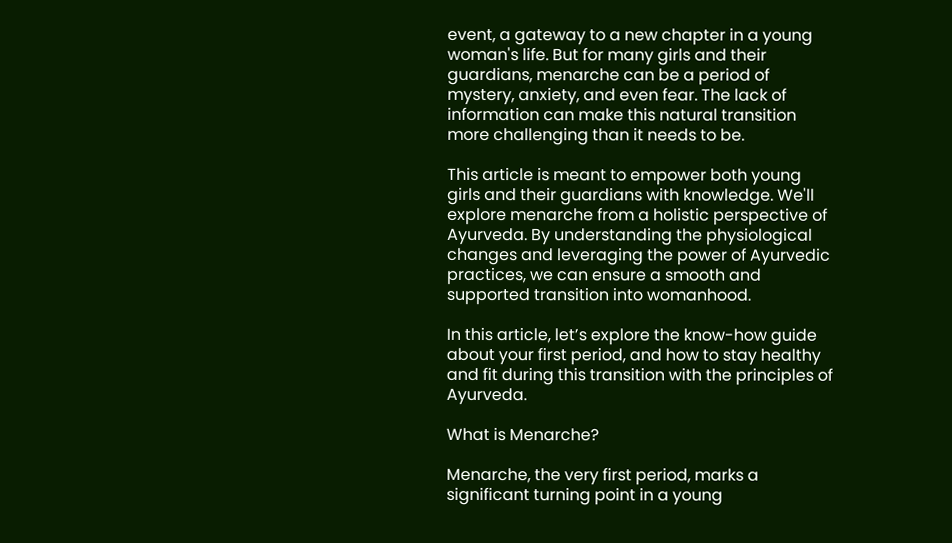event, a gateway to a new chapter in a young woman's life. But for many girls and their guardians, menarche can be a period of mystery, anxiety, and even fear. The lack of information can make this natural transition more challenging than it needs to be.

This article is meant to empower both young girls and their guardians with knowledge. We'll explore menarche from a holistic perspective of Ayurveda. By understanding the physiological changes and leveraging the power of Ayurvedic practices, we can ensure a smooth and supported transition into womanhood.

In this article, let’s explore the know-how guide about your first period, and how to stay healthy and fit during this transition with the principles of Ayurveda.

What is Menarche?

Menarche, the very first period, marks a significant turning point in a young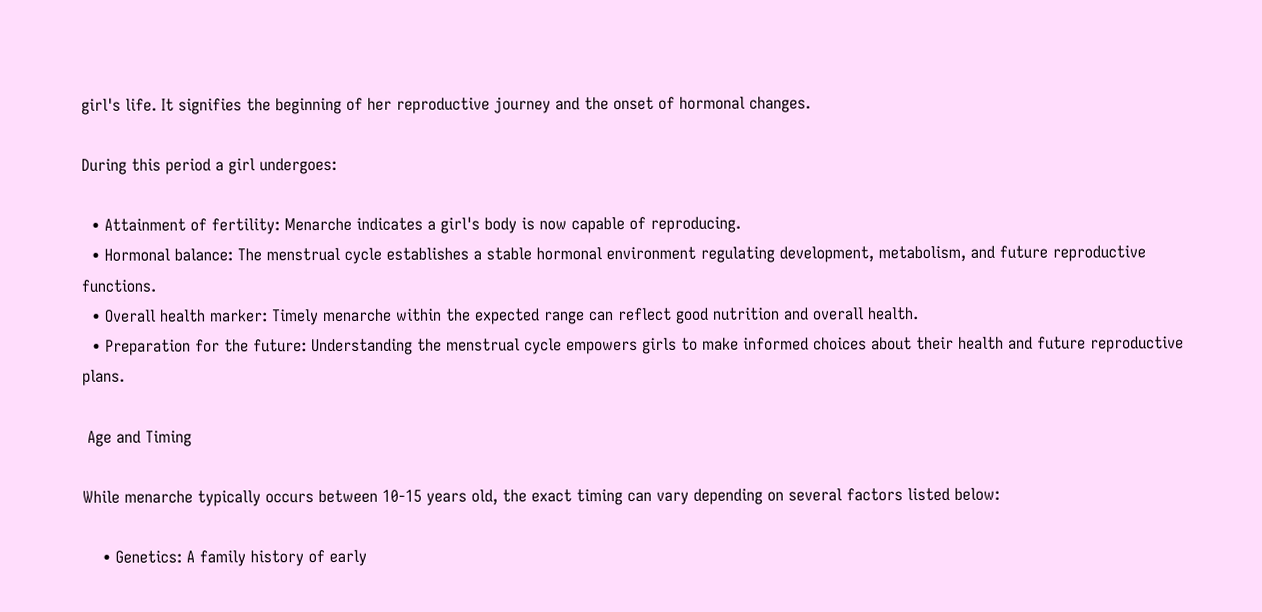girl's life. It signifies the beginning of her reproductive journey and the onset of hormonal changes.

During this period a girl undergoes:

  • Attainment of fertility: Menarche indicates a girl's body is now capable of reproducing.
  • Hormonal balance: The menstrual cycle establishes a stable hormonal environment regulating development, metabolism, and future reproductive functions.
  • Overall health marker: Timely menarche within the expected range can reflect good nutrition and overall health.
  • Preparation for the future: Understanding the menstrual cycle empowers girls to make informed choices about their health and future reproductive plans.

 Age and Timing

While menarche typically occurs between 10-15 years old, the exact timing can vary depending on several factors listed below:

    • Genetics: A family history of early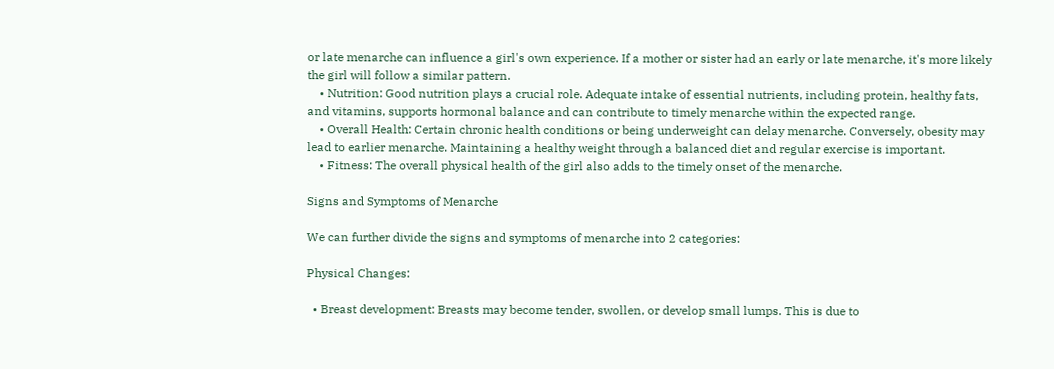or late menarche can influence a girl's own experience. If a mother or sister had an early or late menarche, it's more likely the girl will follow a similar pattern.
    • Nutrition: Good nutrition plays a crucial role. Adequate intake of essential nutrients, including protein, healthy fats, and vitamins, supports hormonal balance and can contribute to timely menarche within the expected range.
    • Overall Health: Certain chronic health conditions or being underweight can delay menarche. Conversely, obesity may lead to earlier menarche. Maintaining a healthy weight through a balanced diet and regular exercise is important.
    • Fitness: The overall physical health of the girl also adds to the timely onset of the menarche.

Signs and Symptoms of Menarche

We can further divide the signs and symptoms of menarche into 2 categories:

Physical Changes:

  • Breast development: Breasts may become tender, swollen, or develop small lumps. This is due to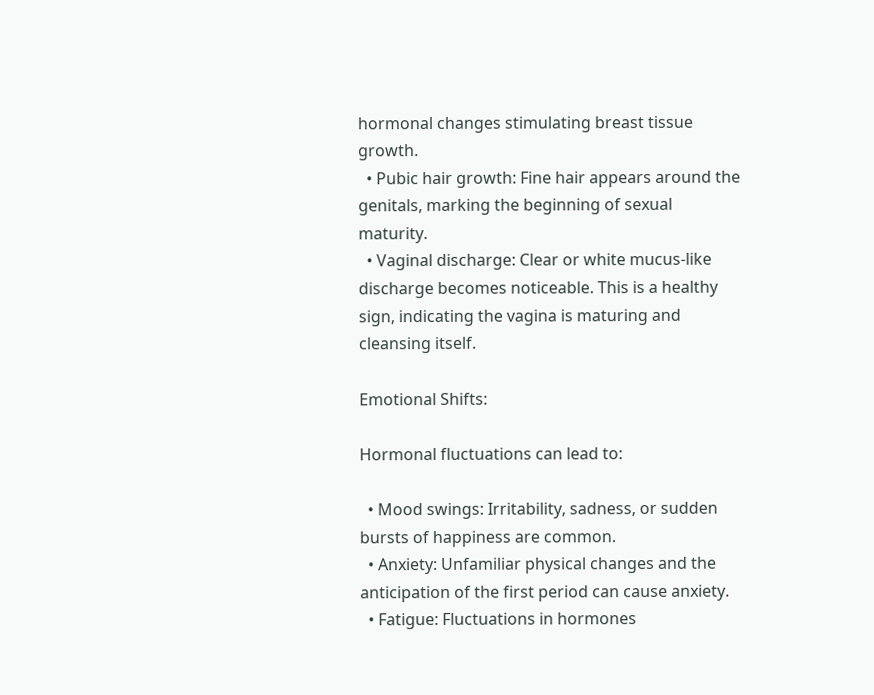hormonal changes stimulating breast tissue growth.
  • Pubic hair growth: Fine hair appears around the genitals, marking the beginning of sexual maturity.
  • Vaginal discharge: Clear or white mucus-like discharge becomes noticeable. This is a healthy sign, indicating the vagina is maturing and cleansing itself.

Emotional Shifts:

Hormonal fluctuations can lead to:

  • Mood swings: Irritability, sadness, or sudden bursts of happiness are common.
  • Anxiety: Unfamiliar physical changes and the anticipation of the first period can cause anxiety.
  • Fatigue: Fluctuations in hormones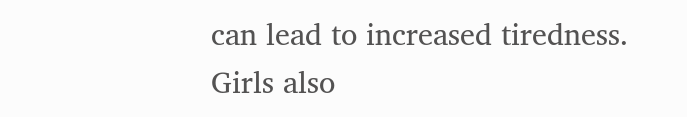can lead to increased tiredness. Girls also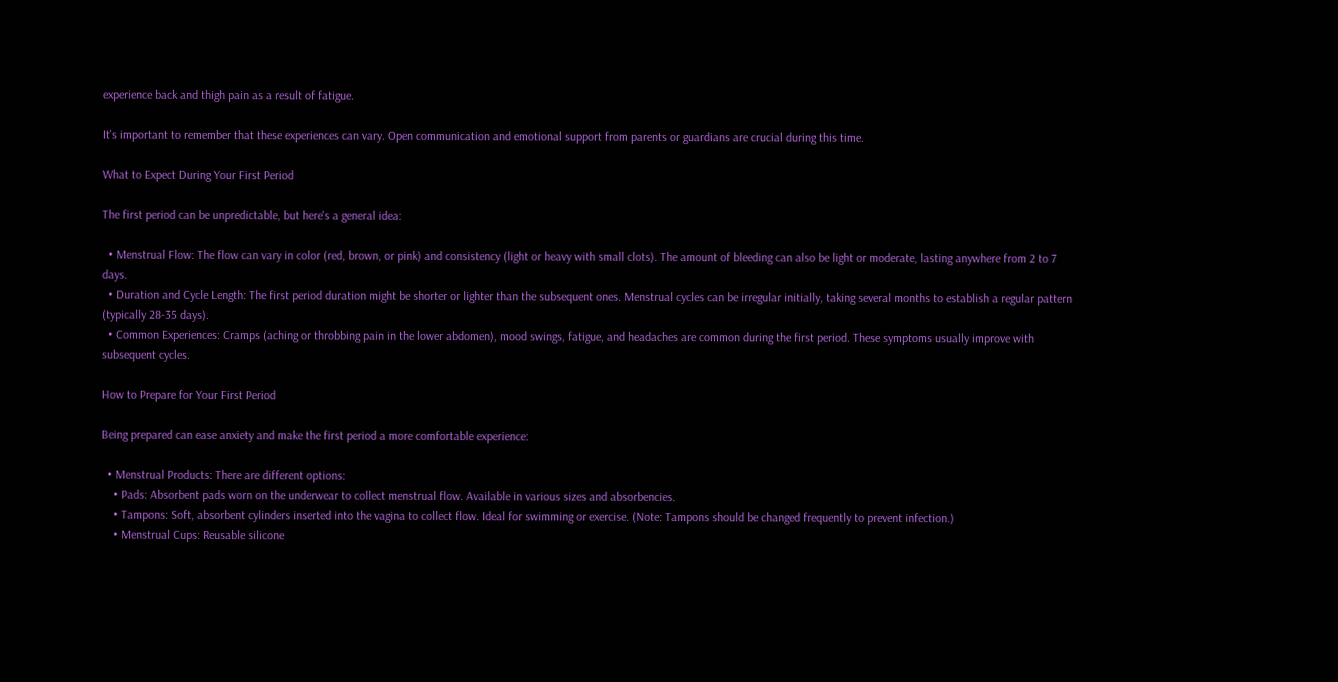experience back and thigh pain as a result of fatigue.

It's important to remember that these experiences can vary. Open communication and emotional support from parents or guardians are crucial during this time.

What to Expect During Your First Period

The first period can be unpredictable, but here's a general idea:

  • Menstrual Flow: The flow can vary in color (red, brown, or pink) and consistency (light or heavy with small clots). The amount of bleeding can also be light or moderate, lasting anywhere from 2 to 7 days.
  • Duration and Cycle Length: The first period duration might be shorter or lighter than the subsequent ones. Menstrual cycles can be irregular initially, taking several months to establish a regular pattern (typically 28-35 days).
  • Common Experiences: Cramps (aching or throbbing pain in the lower abdomen), mood swings, fatigue, and headaches are common during the first period. These symptoms usually improve with subsequent cycles.

How to Prepare for Your First Period

Being prepared can ease anxiety and make the first period a more comfortable experience:

  • Menstrual Products: There are different options:
    • Pads: Absorbent pads worn on the underwear to collect menstrual flow. Available in various sizes and absorbencies.
    • Tampons: Soft, absorbent cylinders inserted into the vagina to collect flow. Ideal for swimming or exercise. (Note: Tampons should be changed frequently to prevent infection.)
    • Menstrual Cups: Reusable silicone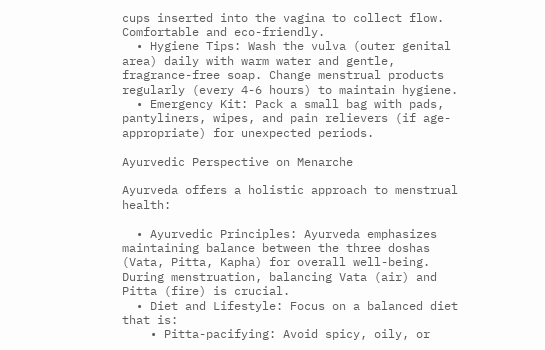cups inserted into the vagina to collect flow. Comfortable and eco-friendly.
  • Hygiene Tips: Wash the vulva (outer genital area) daily with warm water and gentle, fragrance-free soap. Change menstrual products regularly (every 4-6 hours) to maintain hygiene.
  • Emergency Kit: Pack a small bag with pads, pantyliners, wipes, and pain relievers (if age-appropriate) for unexpected periods.

Ayurvedic Perspective on Menarche

Ayurveda offers a holistic approach to menstrual health:

  • Ayurvedic Principles: Ayurveda emphasizes maintaining balance between the three doshas (Vata, Pitta, Kapha) for overall well-being. During menstruation, balancing Vata (air) and Pitta (fire) is crucial.
  • Diet and Lifestyle: Focus on a balanced diet that is:
    • Pitta-pacifying: Avoid spicy, oily, or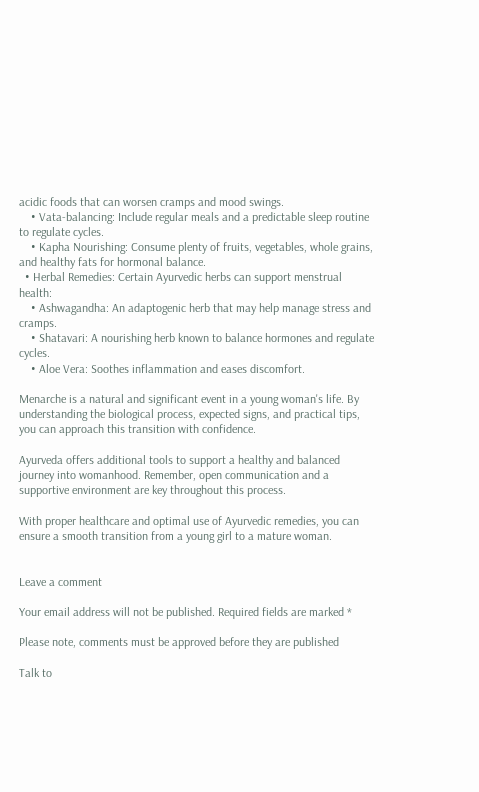acidic foods that can worsen cramps and mood swings.
    • Vata-balancing: Include regular meals and a predictable sleep routine to regulate cycles.
    • Kapha Nourishing: Consume plenty of fruits, vegetables, whole grains, and healthy fats for hormonal balance.
  • Herbal Remedies: Certain Ayurvedic herbs can support menstrual health:
    • Ashwagandha: An adaptogenic herb that may help manage stress and cramps.
    • Shatavari: A nourishing herb known to balance hormones and regulate cycles.
    • Aloe Vera: Soothes inflammation and eases discomfort.

Menarche is a natural and significant event in a young woman's life. By understanding the biological process, expected signs, and practical tips, you can approach this transition with confidence.

Ayurveda offers additional tools to support a healthy and balanced journey into womanhood. Remember, open communication and a supportive environment are key throughout this process.

With proper healthcare and optimal use of Ayurvedic remedies, you can ensure a smooth transition from a young girl to a mature woman.


Leave a comment

Your email address will not be published. Required fields are marked *

Please note, comments must be approved before they are published

Talk to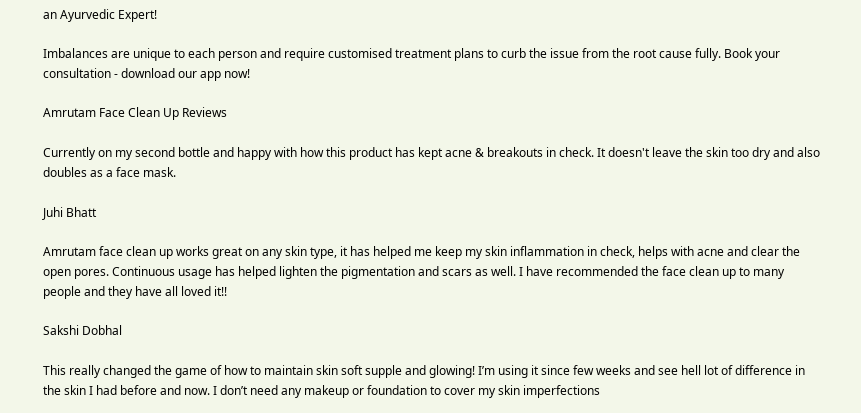an Ayurvedic Expert!

Imbalances are unique to each person and require customised treatment plans to curb the issue from the root cause fully. Book your consultation - download our app now!

Amrutam Face Clean Up Reviews

Currently on my second bottle and happy with how this product has kept acne & breakouts in check. It doesn't leave the skin too dry and also doubles as a face mask.

Juhi Bhatt

Amrutam face clean up works great on any skin type, it has helped me keep my skin inflammation in check, helps with acne and clear the open pores. Continuous usage has helped lighten the pigmentation and scars as well. I have recommended the face clean up to many people and they have all loved it!!

Sakshi Dobhal

This really changed the game of how to maintain skin soft supple and glowing! I’m using it since few weeks and see hell lot of difference in the skin I had before and now. I don’t need any makeup or foundation to cover my skin imperfections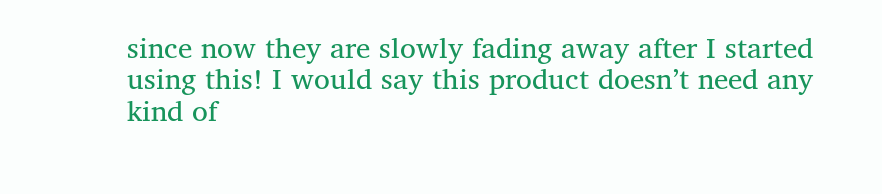since now they are slowly fading away after I started using this! I would say this product doesn’t need any kind of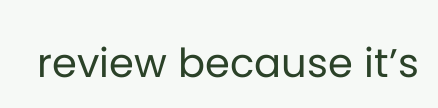review because it’s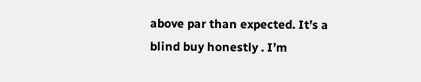above par than expected. It’s a blind buy honestly . I’m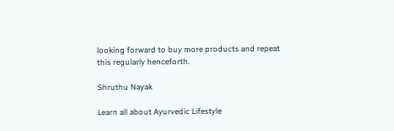looking forward to buy more products and repeat this regularly henceforth.

Shruthu Nayak

Learn all about Ayurvedic Lifestyle